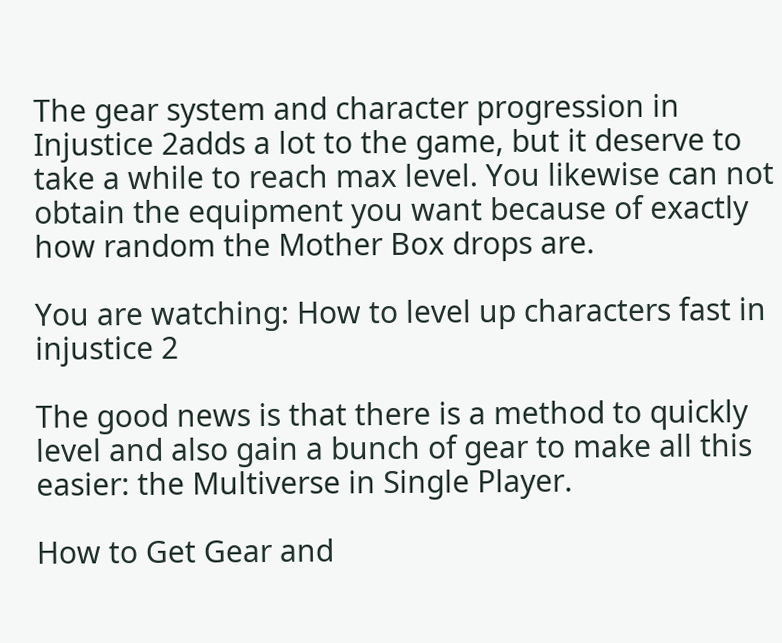The gear system and character progression in Injustice 2adds a lot to the game, but it deserve to take a while to reach max level. You likewise can not obtain the equipment you want because of exactly how random the Mother Box drops are.

You are watching: How to level up characters fast in injustice 2

The good news is that there is a method to quickly level and also gain a bunch of gear to make all this easier: the Multiverse in Single Player.

How to Get Gear and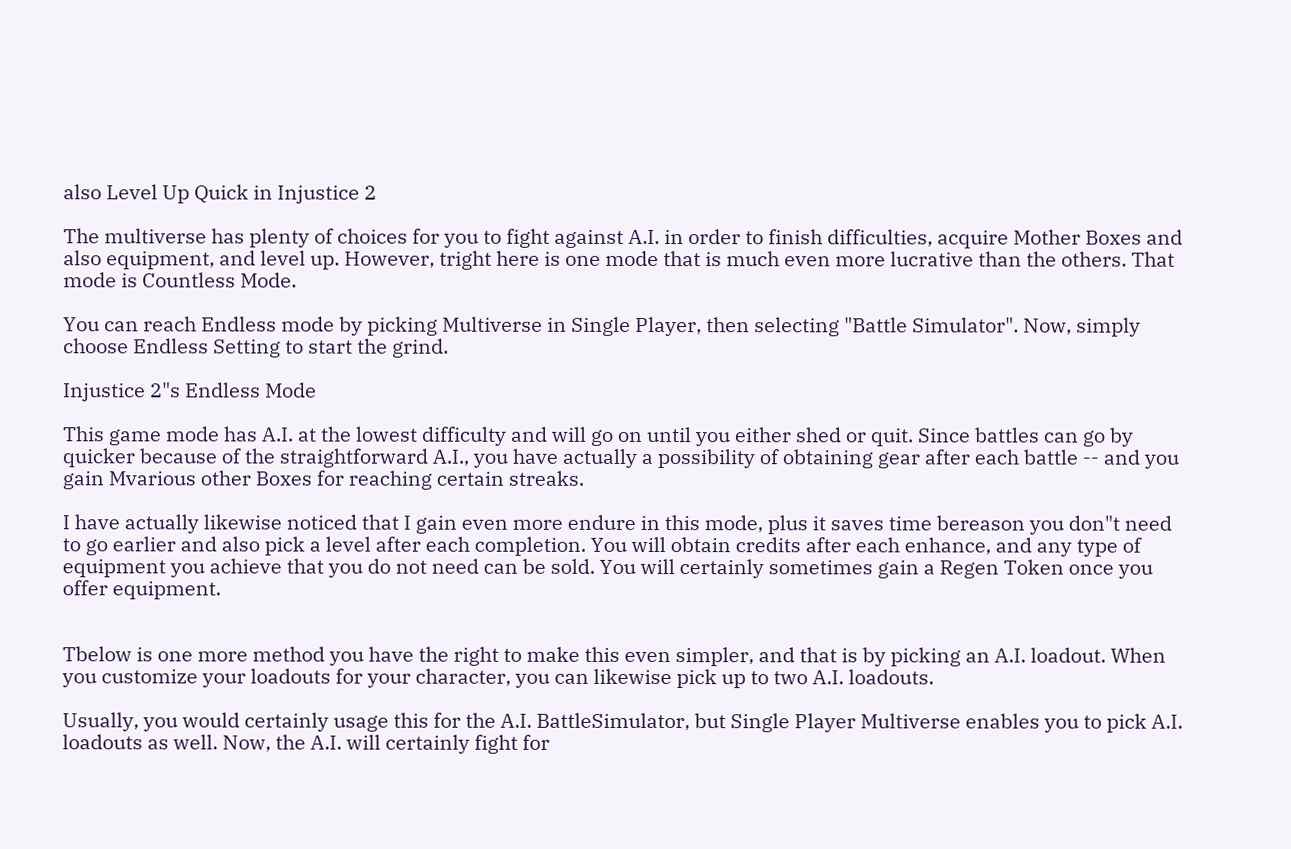also Level Up Quick in Injustice 2

The multiverse has plenty of choices for you to fight against A.I. in order to finish difficulties, acquire Mother Boxes and also equipment, and level up. However, tright here is one mode that is much even more lucrative than the others. That mode is Countless Mode.

You can reach Endless mode by picking Multiverse in Single Player, then selecting "Battle Simulator". Now, simply choose Endless Setting to start the grind.

Injustice 2"s Endless Mode

This game mode has A.I. at the lowest difficulty and will go on until you either shed or quit. Since battles can go by quicker because of the straightforward A.I., you have actually a possibility of obtaining gear after each battle -- and you gain Mvarious other Boxes for reaching certain streaks.

I have actually likewise noticed that I gain even more endure in this mode, plus it saves time bereason you don"t need to go earlier and also pick a level after each completion. You will obtain credits after each enhance, and any type of equipment you achieve that you do not need can be sold. You will certainly sometimes gain a Regen Token once you offer equipment.


Tbelow is one more method you have the right to make this even simpler, and that is by picking an A.I. loadout. When you customize your loadouts for your character, you can likewise pick up to two A.I. loadouts.

Usually, you would certainly usage this for the A.I. BattleSimulator, but Single Player Multiverse enables you to pick A.I. loadouts as well. Now, the A.I. will certainly fight for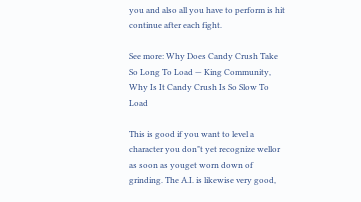you and also all you have to perform is hit continue after each fight.

See more: Why Does Candy Crush Take So Long To Load — King Community, Why Is It Candy Crush Is So Slow To Load

This is good if you want to level a character you don"t yet recognize wellor as soon as youget worn down of grinding. The A.I. is likewise very good,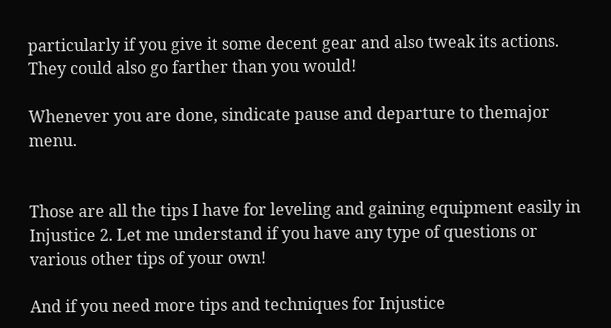particularly if you give it some decent gear and also tweak its actions. They could also go farther than you would!

Whenever you are done, sindicate pause and departure to themajor menu.


Those are all the tips I have for leveling and gaining equipment easily in Injustice 2. Let me understand if you have any type of questions or various other tips of your own!

And if you need more tips and techniques for Injustice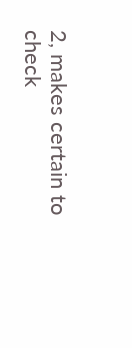2, makes certain to check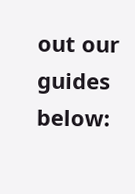out our guides below: